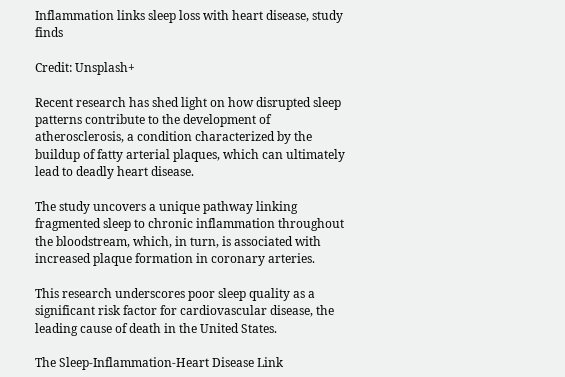Inflammation links sleep loss with heart disease, study finds

Credit: Unsplash+

Recent research has shed light on how disrupted sleep patterns contribute to the development of atherosclerosis, a condition characterized by the buildup of fatty arterial plaques, which can ultimately lead to deadly heart disease.

The study uncovers a unique pathway linking fragmented sleep to chronic inflammation throughout the bloodstream, which, in turn, is associated with increased plaque formation in coronary arteries.

This research underscores poor sleep quality as a significant risk factor for cardiovascular disease, the leading cause of death in the United States.

The Sleep-Inflammation-Heart Disease Link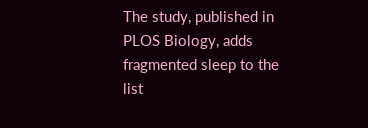The study, published in PLOS Biology, adds fragmented sleep to the list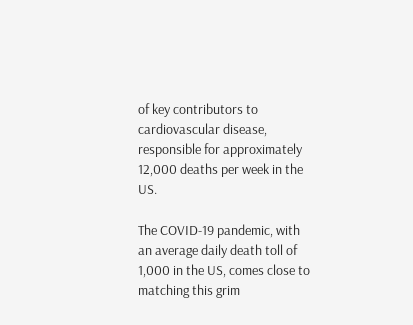of key contributors to cardiovascular disease, responsible for approximately 12,000 deaths per week in the US.

The COVID-19 pandemic, with an average daily death toll of 1,000 in the US, comes close to matching this grim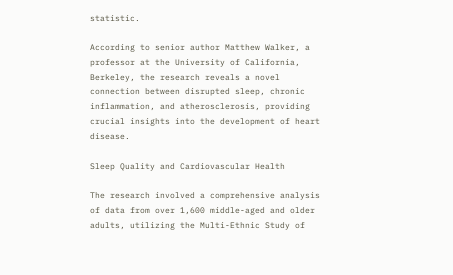statistic.

According to senior author Matthew Walker, a professor at the University of California, Berkeley, the research reveals a novel connection between disrupted sleep, chronic inflammation, and atherosclerosis, providing crucial insights into the development of heart disease.

Sleep Quality and Cardiovascular Health

The research involved a comprehensive analysis of data from over 1,600 middle-aged and older adults, utilizing the Multi-Ethnic Study of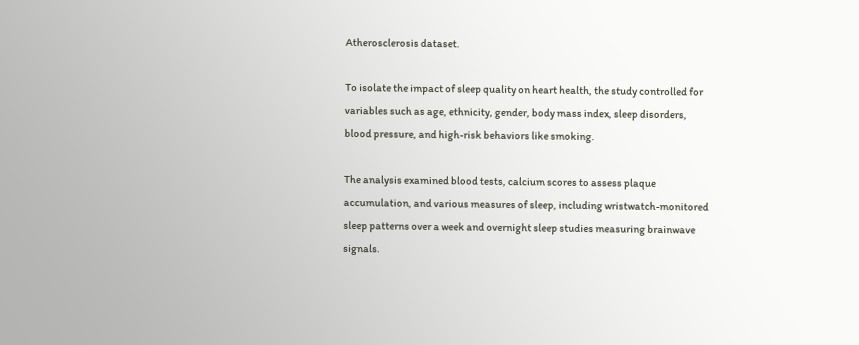Atherosclerosis dataset.

To isolate the impact of sleep quality on heart health, the study controlled for variables such as age, ethnicity, gender, body mass index, sleep disorders, blood pressure, and high-risk behaviors like smoking.

The analysis examined blood tests, calcium scores to assess plaque accumulation, and various measures of sleep, including wristwatch-monitored sleep patterns over a week and overnight sleep studies measuring brainwave signals.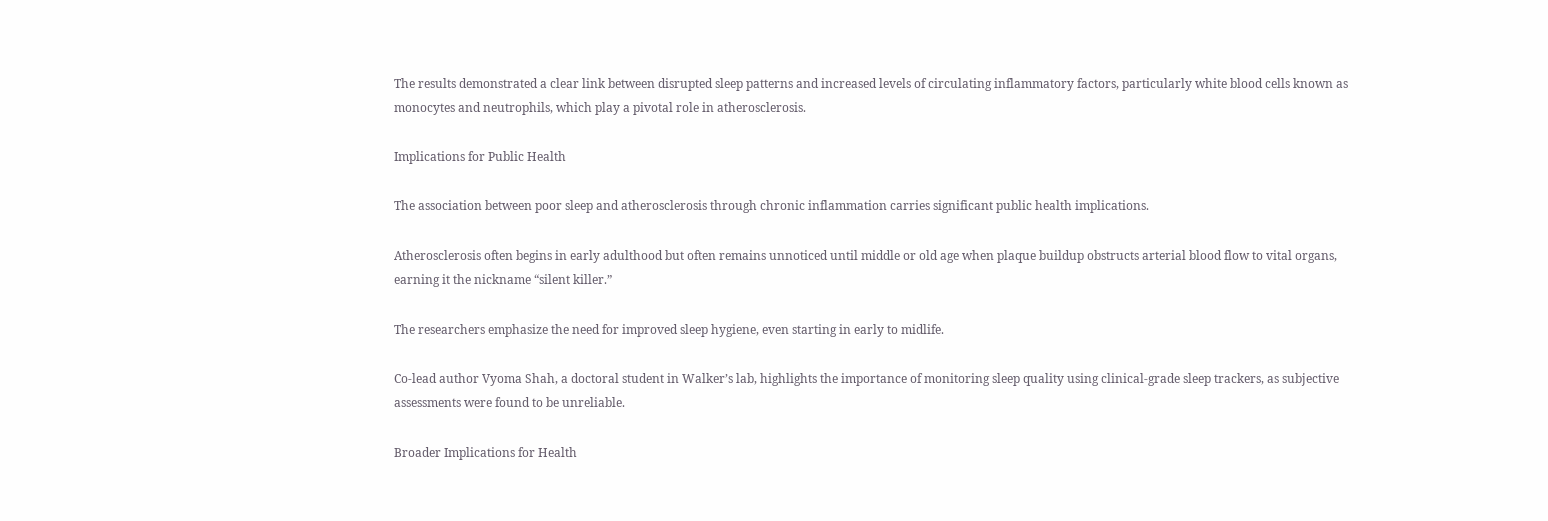The results demonstrated a clear link between disrupted sleep patterns and increased levels of circulating inflammatory factors, particularly white blood cells known as monocytes and neutrophils, which play a pivotal role in atherosclerosis.

Implications for Public Health

The association between poor sleep and atherosclerosis through chronic inflammation carries significant public health implications.

Atherosclerosis often begins in early adulthood but often remains unnoticed until middle or old age when plaque buildup obstructs arterial blood flow to vital organs, earning it the nickname “silent killer.”

The researchers emphasize the need for improved sleep hygiene, even starting in early to midlife.

Co-lead author Vyoma Shah, a doctoral student in Walker’s lab, highlights the importance of monitoring sleep quality using clinical-grade sleep trackers, as subjective assessments were found to be unreliable.

Broader Implications for Health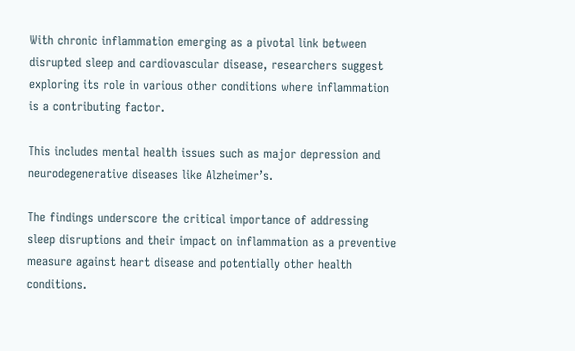With chronic inflammation emerging as a pivotal link between disrupted sleep and cardiovascular disease, researchers suggest exploring its role in various other conditions where inflammation is a contributing factor.

This includes mental health issues such as major depression and neurodegenerative diseases like Alzheimer’s.

The findings underscore the critical importance of addressing sleep disruptions and their impact on inflammation as a preventive measure against heart disease and potentially other health conditions.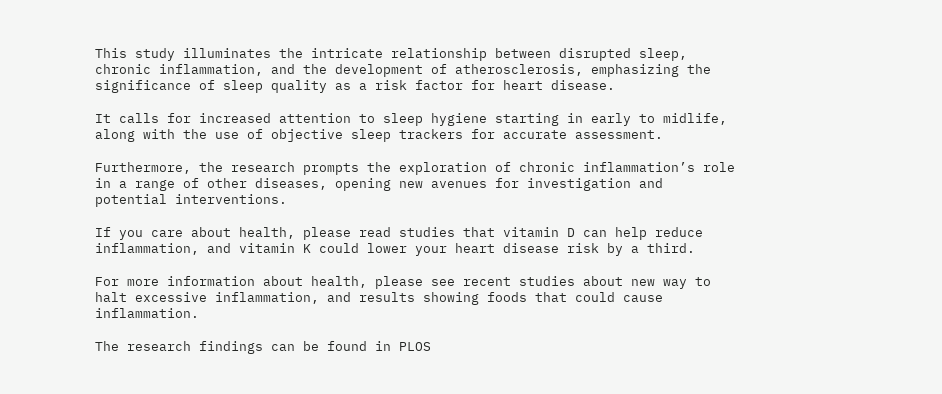This study illuminates the intricate relationship between disrupted sleep, chronic inflammation, and the development of atherosclerosis, emphasizing the significance of sleep quality as a risk factor for heart disease.

It calls for increased attention to sleep hygiene starting in early to midlife, along with the use of objective sleep trackers for accurate assessment.

Furthermore, the research prompts the exploration of chronic inflammation’s role in a range of other diseases, opening new avenues for investigation and potential interventions.

If you care about health, please read studies that vitamin D can help reduce inflammation, and vitamin K could lower your heart disease risk by a third.

For more information about health, please see recent studies about new way to halt excessive inflammation, and results showing foods that could cause inflammation.

The research findings can be found in PLOS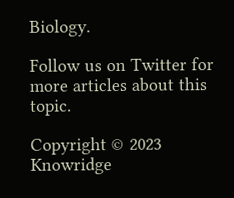Biology.

Follow us on Twitter for more articles about this topic.

Copyright © 2023 Knowridge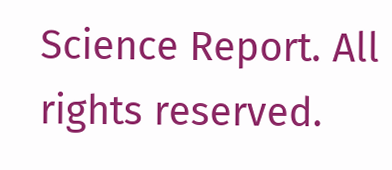Science Report. All rights reserved.